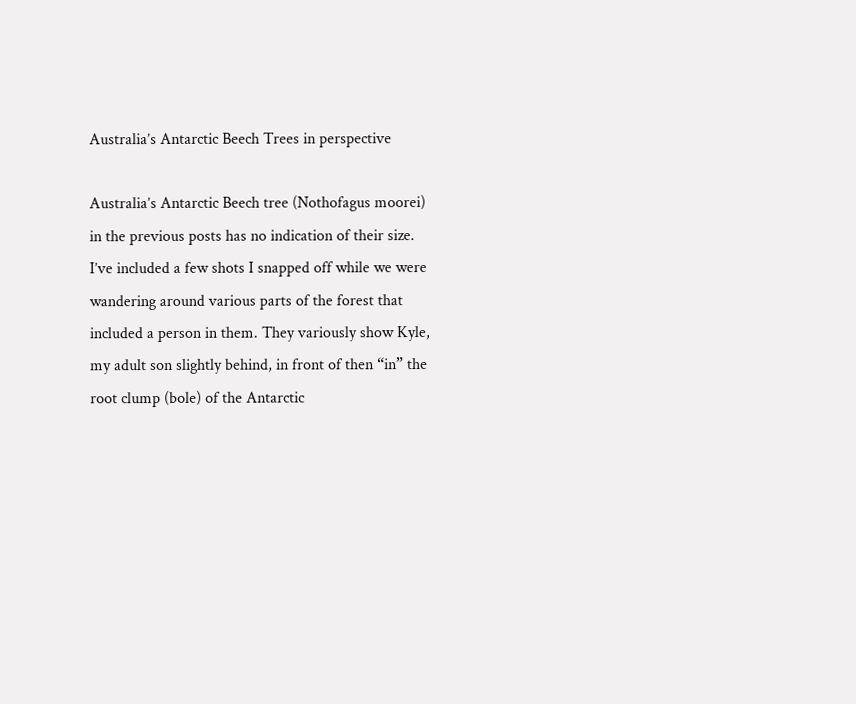Australia’s Antarctic Beech Trees in perspective

Australia’s Antarctic Beech tree (Nothofagus moorei) in the previous posts has no indication of their size. I’ve included a few shots I snapped off while we were wandering around various parts of the forest that included a person in them. They variously show Kyle, my adult son slightly behind, in front of then “in” the root clump (bole) of the Antarctic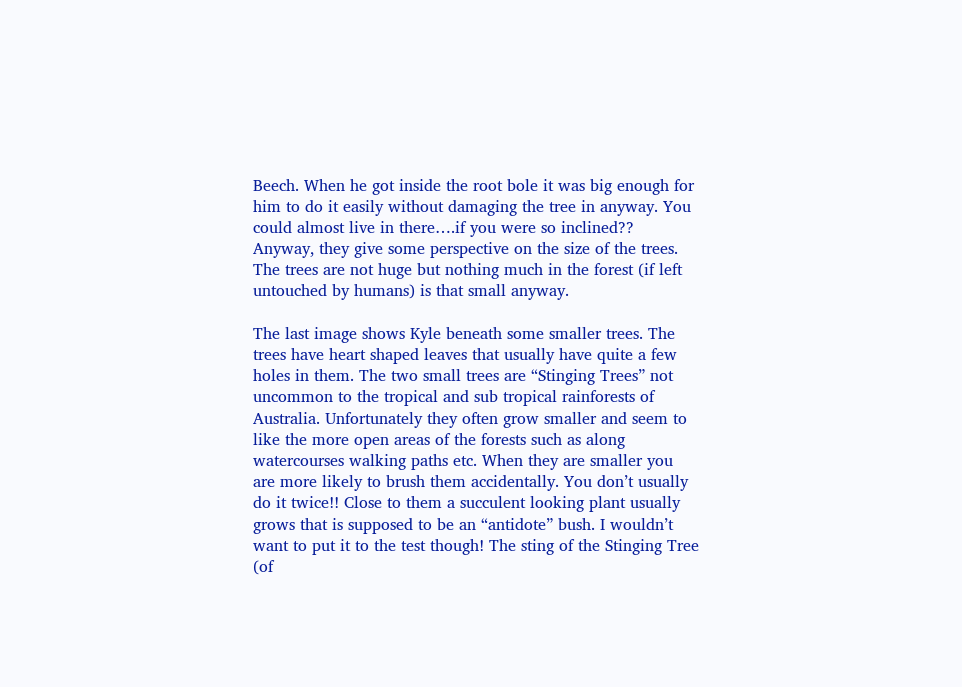Beech. When he got inside the root bole it was big enough for him to do it easily without damaging the tree in anyway. You could almost live in there….if you were so inclined?? Anyway, they give some perspective on the size of the trees. The trees are not huge but nothing much in the forest (if left untouched by humans) is that small anyway.

The last image shows Kyle beneath some smaller trees. The trees have heart shaped leaves that usually have quite a few holes in them. The two small trees are “Stinging Trees” not uncommon to the tropical and sub tropical rainforests of Australia. Unfortunately they often grow smaller and seem to like the more open areas of the forests such as along watercourses walking paths etc. When they are smaller you are more likely to brush them accidentally. You don’t usually do it twice!! Close to them a succulent looking plant usually grows that is supposed to be an “antidote” bush. I wouldn’t want to put it to the test though! The sting of the Stinging Tree (of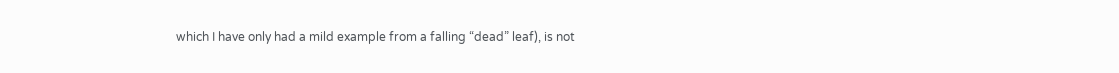which I have only had a mild example from a falling “dead” leaf), is not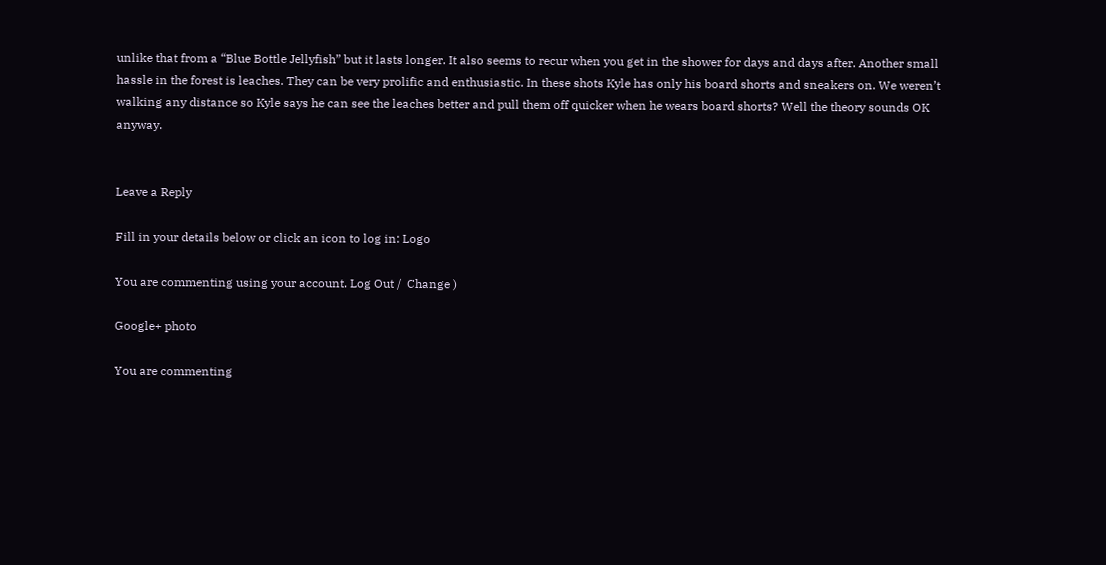unlike that from a “Blue Bottle Jellyfish” but it lasts longer. It also seems to recur when you get in the shower for days and days after. Another small hassle in the forest is leaches. They can be very prolific and enthusiastic. In these shots Kyle has only his board shorts and sneakers on. We weren’t walking any distance so Kyle says he can see the leaches better and pull them off quicker when he wears board shorts? Well the theory sounds OK anyway.


Leave a Reply

Fill in your details below or click an icon to log in: Logo

You are commenting using your account. Log Out /  Change )

Google+ photo

You are commenting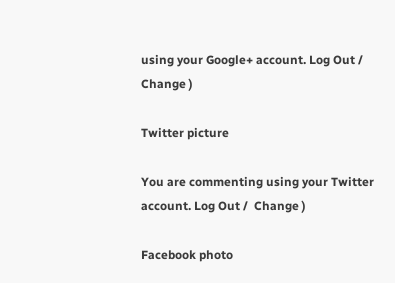using your Google+ account. Log Out /  Change )

Twitter picture

You are commenting using your Twitter account. Log Out /  Change )

Facebook photo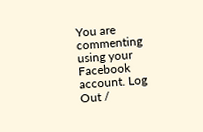You are commenting using your Facebook account. Log Out /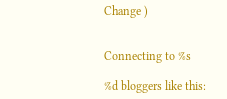Change )


Connecting to %s

%d bloggers like this: